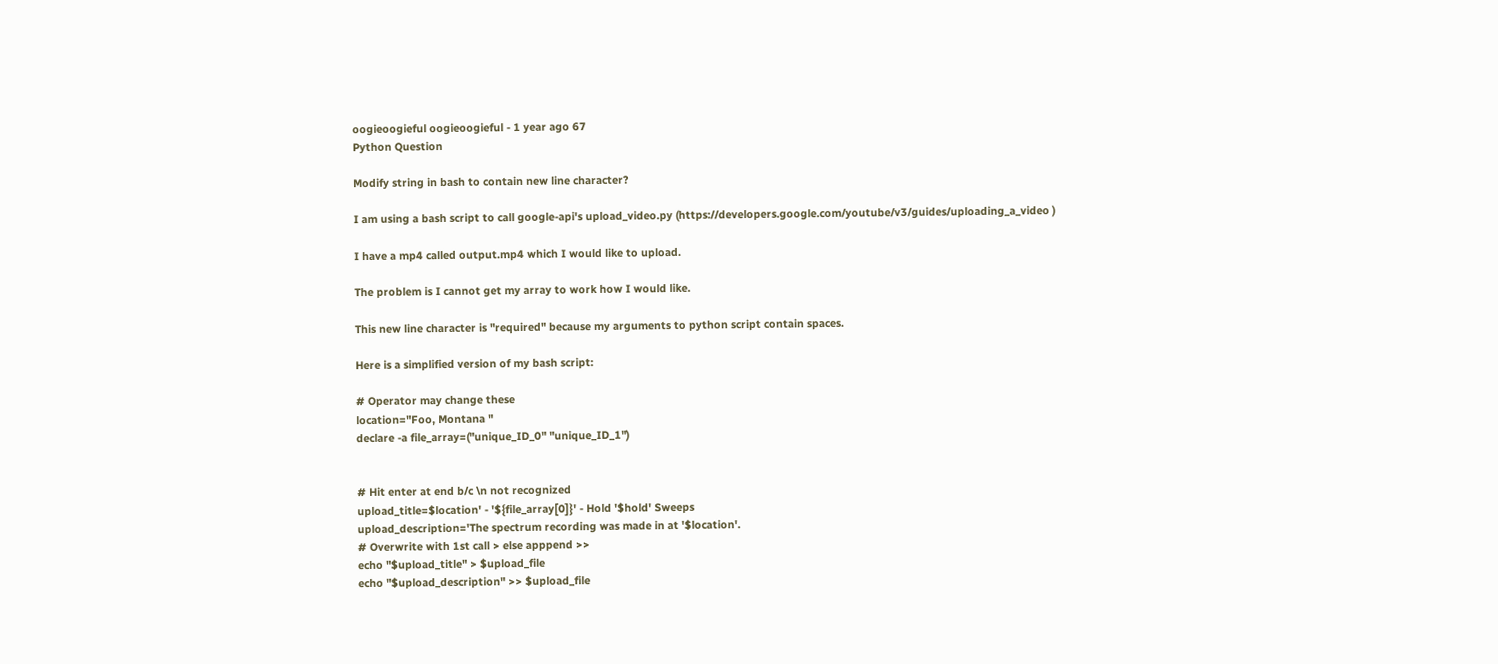oogieoogieful oogieoogieful - 1 year ago 67
Python Question

Modify string in bash to contain new line character?

I am using a bash script to call google-api's upload_video.py (https://developers.google.com/youtube/v3/guides/uploading_a_video )

I have a mp4 called output.mp4 which I would like to upload.

The problem is I cannot get my array to work how I would like.

This new line character is "required" because my arguments to python script contain spaces.

Here is a simplified version of my bash script:

# Operator may change these
location="Foo, Montana "
declare -a file_array=("unique_ID_0" "unique_ID_1")


# Hit enter at end b/c \n not recognized
upload_title=$location' - '${file_array[0]}' - Hold '$hold' Sweeps
upload_description='The spectrum recording was made in at '$location'.
# Overwrite with 1st call > else apppend >>
echo "$upload_title" > $upload_file
echo "$upload_description" >> $upload_file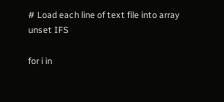# Load each line of text file into array
unset IFS

for i in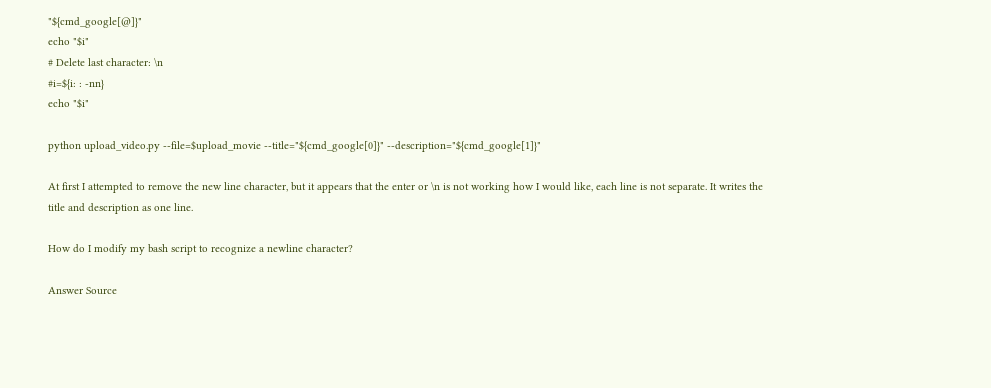"${cmd_google[@]}"
echo "$i"
# Delete last character: \n
#i=${i: : -nn}
echo "$i"

python upload_video.py --file=$upload_movie --title="${cmd_google[0]}" --description="${cmd_google[1]}"

At first I attempted to remove the new line character, but it appears that the enter or \n is not working how I would like, each line is not separate. It writes the title and description as one line.

How do I modify my bash script to recognize a newline character?

Answer Source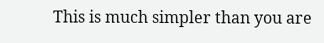This is much simpler than you are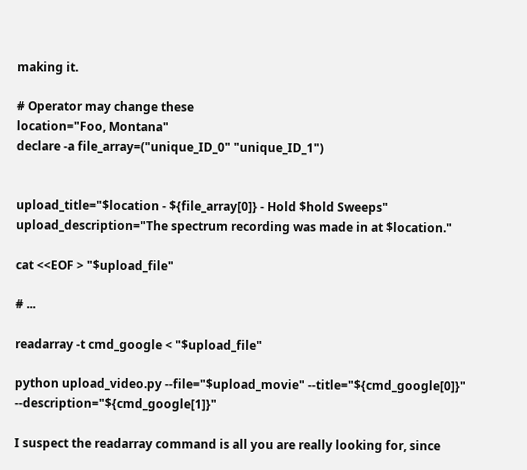making it.

# Operator may change these
location="Foo, Montana"
declare -a file_array=("unique_ID_0" "unique_ID_1")


upload_title="$location - ${file_array[0]} - Hold $hold Sweeps"
upload_description="The spectrum recording was made in at $location."

cat <<EOF > "$upload_file"

# ...

readarray -t cmd_google < "$upload_file"

python upload_video.py --file="$upload_movie" --title="${cmd_google[0]}" --description="${cmd_google[1]}"

I suspect the readarray command is all you are really looking for, since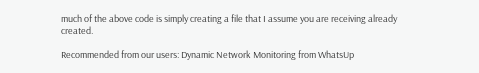much of the above code is simply creating a file that I assume you are receiving already created.

Recommended from our users: Dynamic Network Monitoring from WhatsUp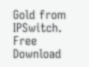Gold from IPSwitch. Free Download